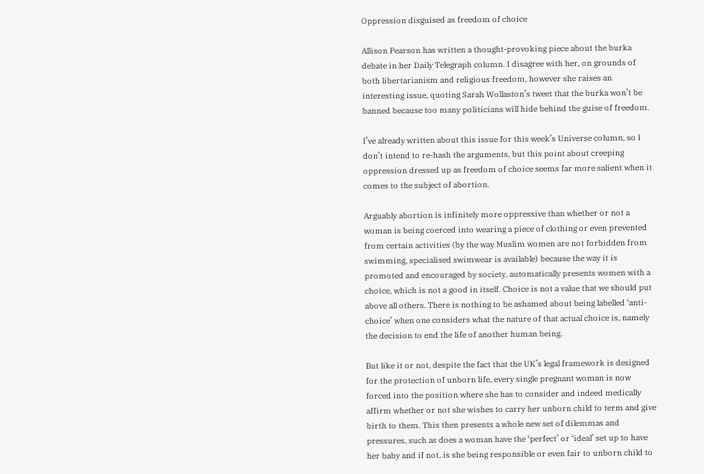Oppression disguised as freedom of choice

Allison Pearson has written a thought-provoking piece about the burka debate in her Daily Telegraph column. I disagree with her, on grounds of both libertarianism and religious freedom, however she raises an interesting issue, quoting Sarah Wollaston’s tweet that the burka won’t be banned because too many politicians will hide behind the guise of freedom.

I’ve already written about this issue for this week’s Universe column, so I don’t intend to re-hash the arguments, but this point about creeping oppression dressed up as freedom of choice seems far more salient when it comes to the subject of abortion.

Arguably abortion is infinitely more oppressive than whether or not a woman is being coerced into wearing a piece of clothing or even prevented from certain activities (by the way Muslim women are not forbidden from swimming, specialised swimwear is available) because the way it is promoted and encouraged by society, automatically presents women with a choice, which is not a good in itself. Choice is not a value that we should put above all others. There is nothing to be ashamed about being labelled ‘anti-choice’ when one considers what the nature of that actual choice is, namely the decision to end the life of another human being.

But like it or not, despite the fact that the UK’s legal framework is designed for the protection of unborn life, every single pregnant woman is now forced into the position where she has to consider and indeed medically affirm whether or not she wishes to carry her unborn child to term and give birth to them. This then presents a whole new set of dilemmas and pressures, such as does a woman have the ‘perfect’ or ‘ideal’ set up to have her baby and if not, is she being responsible or even fair to unborn child to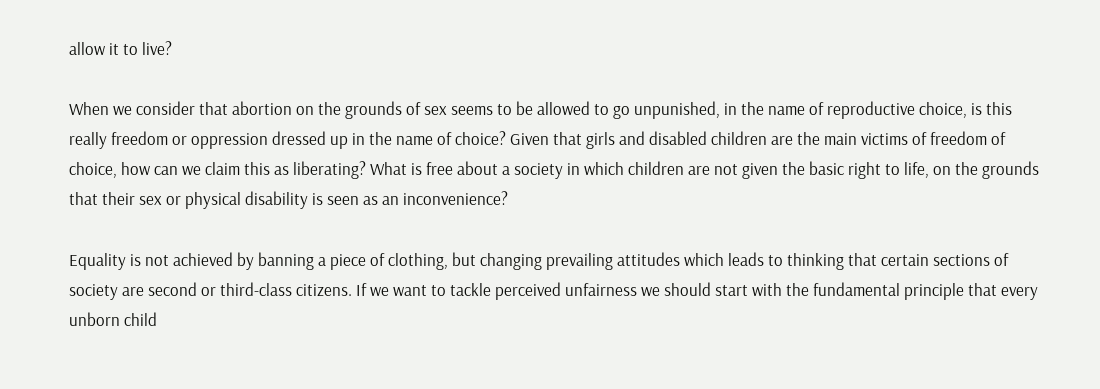allow it to live?

When we consider that abortion on the grounds of sex seems to be allowed to go unpunished, in the name of reproductive choice, is this really freedom or oppression dressed up in the name of choice? Given that girls and disabled children are the main victims of freedom of choice, how can we claim this as liberating? What is free about a society in which children are not given the basic right to life, on the grounds that their sex or physical disability is seen as an inconvenience?

Equality is not achieved by banning a piece of clothing, but changing prevailing attitudes which leads to thinking that certain sections of society are second or third-class citizens. If we want to tackle perceived unfairness we should start with the fundamental principle that every unborn child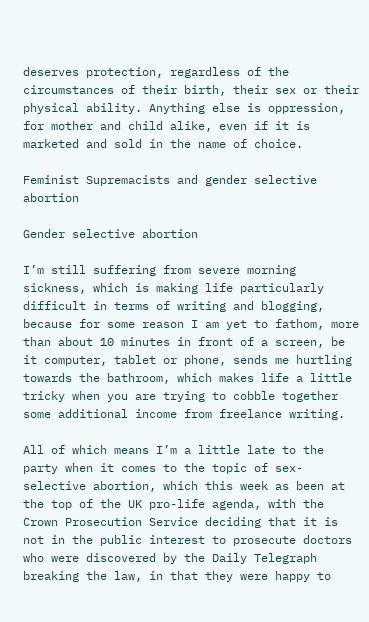deserves protection, regardless of the circumstances of their birth, their sex or their physical ability. Anything else is oppression, for mother and child alike, even if it is marketed and sold in the name of choice.

Feminist Supremacists and gender selective abortion

Gender selective abortion

I’m still suffering from severe morning sickness, which is making life particularly difficult in terms of writing and blogging, because for some reason I am yet to fathom, more than about 10 minutes in front of a screen, be it computer, tablet or phone, sends me hurtling towards the bathroom, which makes life a little tricky when you are trying to cobble together some additional income from freelance writing.

All of which means I’m a little late to the party when it comes to the topic of sex-selective abortion, which this week as been at the top of the UK pro-life agenda, with the Crown Prosecution Service deciding that it is not in the public interest to prosecute doctors who were discovered by the Daily Telegraph breaking the law, in that they were happy to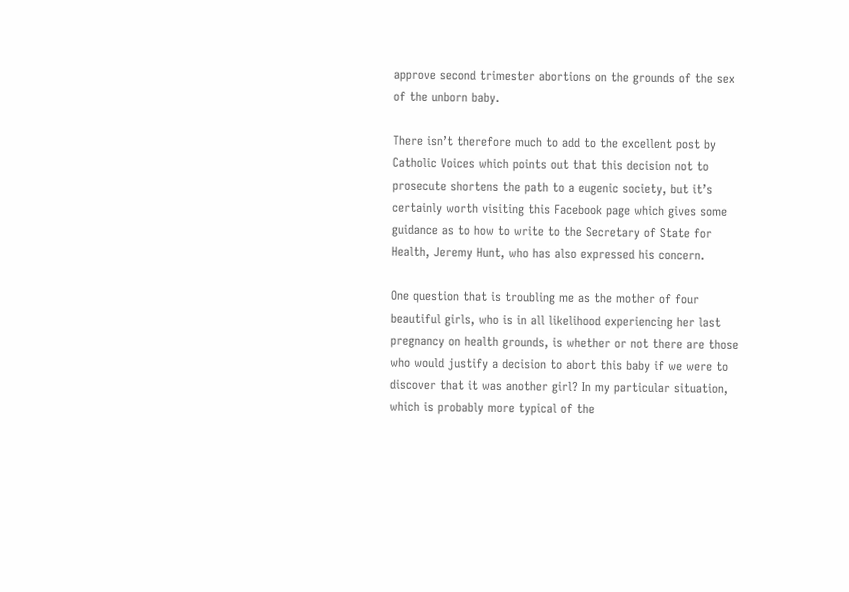approve second trimester abortions on the grounds of the sex of the unborn baby.

There isn’t therefore much to add to the excellent post by Catholic Voices which points out that this decision not to prosecute shortens the path to a eugenic society, but it’s certainly worth visiting this Facebook page which gives some guidance as to how to write to the Secretary of State for Health, Jeremy Hunt, who has also expressed his concern.

One question that is troubling me as the mother of four beautiful girls, who is in all likelihood experiencing her last pregnancy on health grounds, is whether or not there are those who would justify a decision to abort this baby if we were to discover that it was another girl? In my particular situation, which is probably more typical of the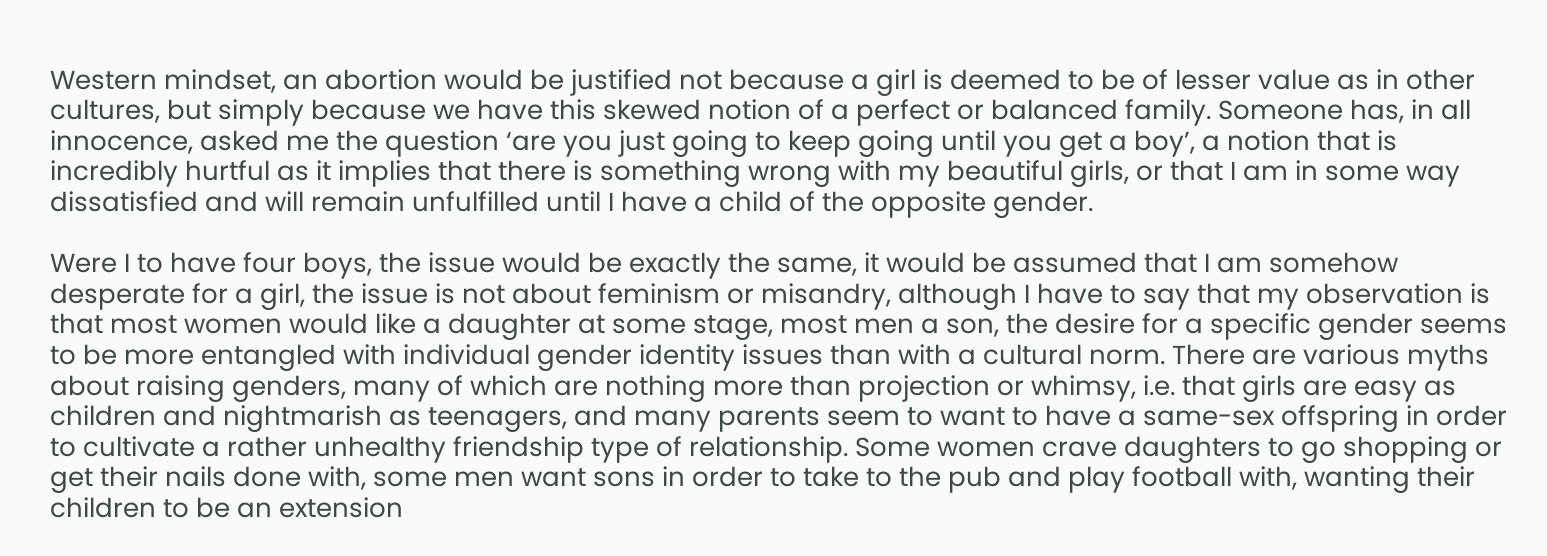Western mindset, an abortion would be justified not because a girl is deemed to be of lesser value as in other cultures, but simply because we have this skewed notion of a perfect or balanced family. Someone has, in all innocence, asked me the question ‘are you just going to keep going until you get a boy’, a notion that is incredibly hurtful as it implies that there is something wrong with my beautiful girls, or that I am in some way dissatisfied and will remain unfulfilled until I have a child of the opposite gender.

Were I to have four boys, the issue would be exactly the same, it would be assumed that I am somehow desperate for a girl, the issue is not about feminism or misandry, although I have to say that my observation is that most women would like a daughter at some stage, most men a son, the desire for a specific gender seems to be more entangled with individual gender identity issues than with a cultural norm. There are various myths about raising genders, many of which are nothing more than projection or whimsy, i.e. that girls are easy as children and nightmarish as teenagers, and many parents seem to want to have a same-sex offspring in order to cultivate a rather unhealthy friendship type of relationship. Some women crave daughters to go shopping or get their nails done with, some men want sons in order to take to the pub and play football with, wanting their children to be an extension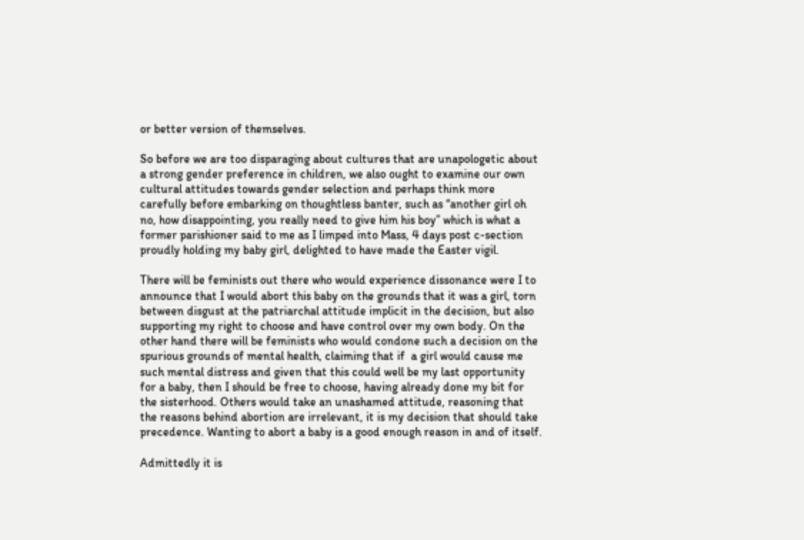or better version of themselves.

So before we are too disparaging about cultures that are unapologetic about a strong gender preference in children, we also ought to examine our own cultural attitudes towards gender selection and perhaps think more carefully before embarking on thoughtless banter, such as “another girl oh no, how disappointing, you really need to give him his boy” which is what a former parishioner said to me as I limped into Mass, 4 days post c-section proudly holding my baby girl, delighted to have made the Easter vigil.

There will be feminists out there who would experience dissonance were I to announce that I would abort this baby on the grounds that it was a girl, torn between disgust at the patriarchal attitude implicit in the decision, but also supporting my right to choose and have control over my own body. On the other hand there will be feminists who would condone such a decision on the spurious grounds of mental health, claiming that if  a girl would cause me such mental distress and given that this could well be my last opportunity for a baby, then I should be free to choose, having already done my bit for the sisterhood. Others would take an unashamed attitude, reasoning that the reasons behind abortion are irrelevant, it is my decision that should take precedence. Wanting to abort a baby is a good enough reason in and of itself.

Admittedly it is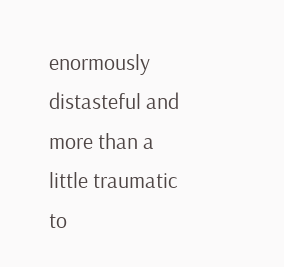enormously distasteful and more than a little traumatic to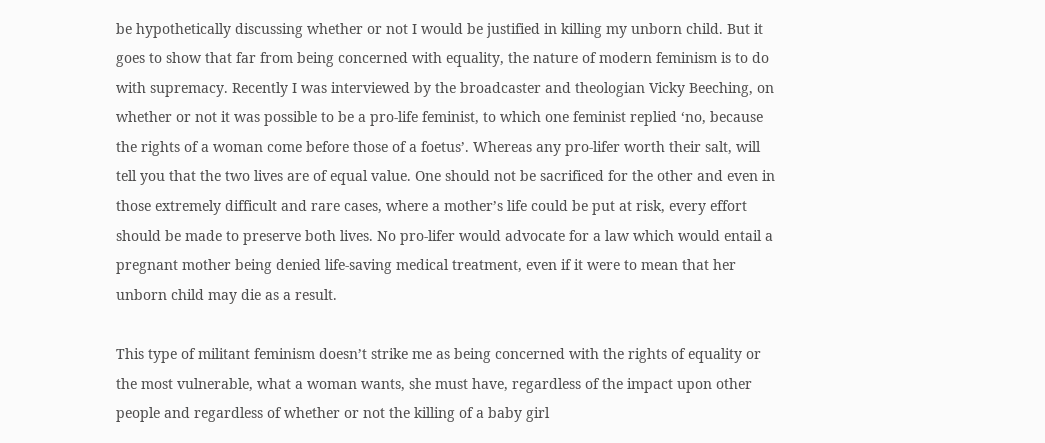be hypothetically discussing whether or not I would be justified in killing my unborn child. But it goes to show that far from being concerned with equality, the nature of modern feminism is to do with supremacy. Recently I was interviewed by the broadcaster and theologian Vicky Beeching, on whether or not it was possible to be a pro-life feminist, to which one feminist replied ‘no, because the rights of a woman come before those of a foetus’. Whereas any pro-lifer worth their salt, will tell you that the two lives are of equal value. One should not be sacrificed for the other and even in those extremely difficult and rare cases, where a mother’s life could be put at risk, every effort should be made to preserve both lives. No pro-lifer would advocate for a law which would entail a pregnant mother being denied life-saving medical treatment, even if it were to mean that her unborn child may die as a result.

This type of militant feminism doesn’t strike me as being concerned with the rights of equality or the most vulnerable, what a woman wants, she must have, regardless of the impact upon other people and regardless of whether or not the killing of a baby girl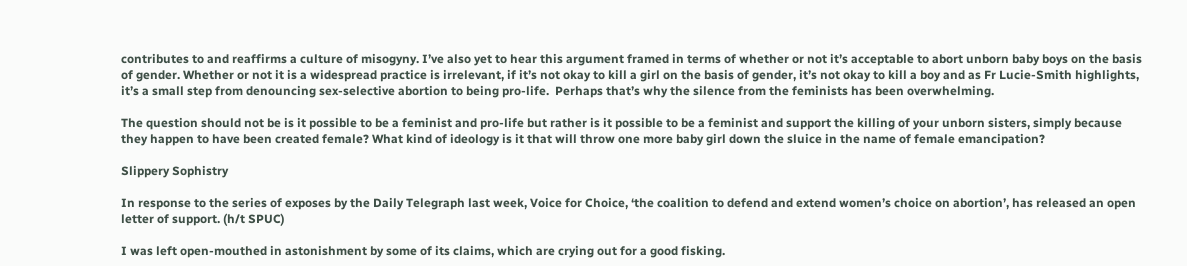contributes to and reaffirms a culture of misogyny. I’ve also yet to hear this argument framed in terms of whether or not it’s acceptable to abort unborn baby boys on the basis of gender. Whether or not it is a widespread practice is irrelevant, if it’s not okay to kill a girl on the basis of gender, it’s not okay to kill a boy and as Fr Lucie-Smith highlights, it’s a small step from denouncing sex-selective abortion to being pro-life.  Perhaps that’s why the silence from the feminists has been overwhelming.

The question should not be is it possible to be a feminist and pro-life but rather is it possible to be a feminist and support the killing of your unborn sisters, simply because they happen to have been created female? What kind of ideology is it that will throw one more baby girl down the sluice in the name of female emancipation?

Slippery Sophistry

In response to the series of exposes by the Daily Telegraph last week, Voice for Choice, ‘the coalition to defend and extend women’s choice on abortion’, has released an open letter of support. (h/t SPUC)

I was left open-mouthed in astonishment by some of its claims, which are crying out for a good fisking.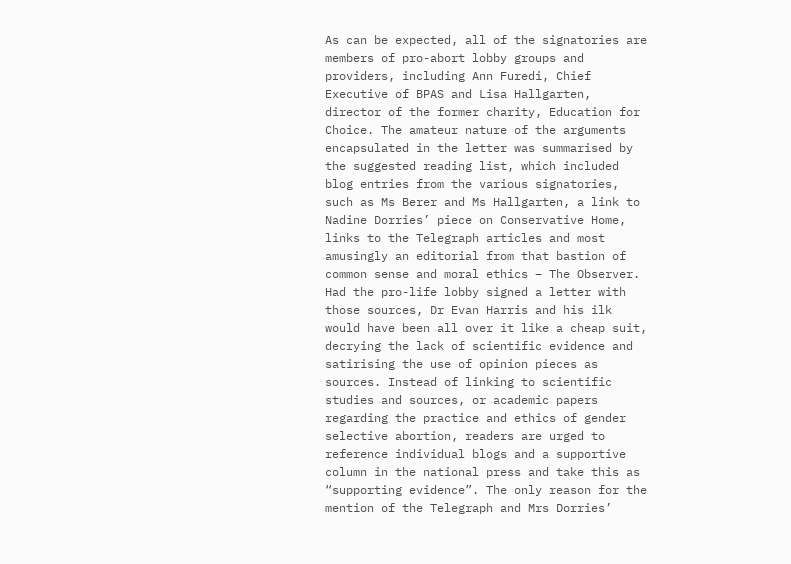As can be expected, all of the signatories are members of pro-abort lobby groups and providers, including Ann Furedi, Chief Executive of BPAS and Lisa Hallgarten, director of the former charity, Education for Choice. The amateur nature of the arguments encapsulated in the letter was summarised by the suggested reading list, which included blog entries from the various signatories, such as Ms Berer and Ms Hallgarten, a link to Nadine Dorries’ piece on Conservative Home, links to the Telegraph articles and most amusingly an editorial from that bastion of common sense and moral ethics – The Observer. Had the pro-life lobby signed a letter with those sources, Dr Evan Harris and his ilk would have been all over it like a cheap suit, decrying the lack of scientific evidence and satirising the use of opinion pieces as sources. Instead of linking to scientific studies and sources, or academic papers regarding the practice and ethics of gender selective abortion, readers are urged to reference individual blogs and a supportive column in the national press and take this as “supporting evidence”. The only reason for the mention of the Telegraph and Mrs Dorries’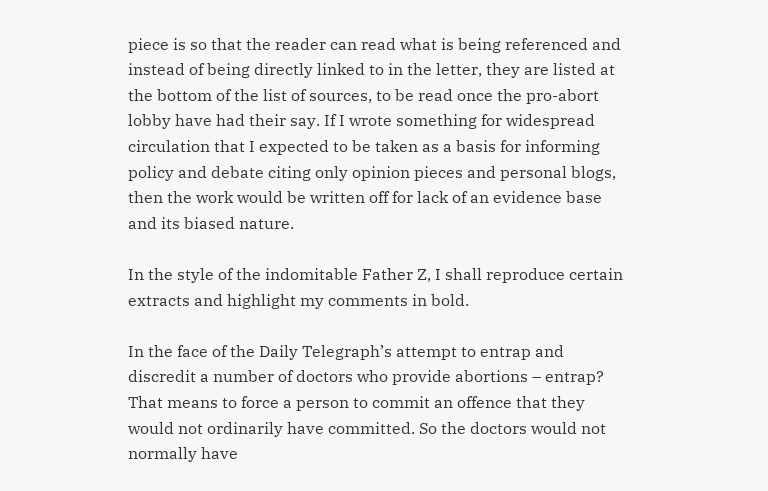piece is so that the reader can read what is being referenced and instead of being directly linked to in the letter, they are listed at the bottom of the list of sources, to be read once the pro-abort lobby have had their say. If I wrote something for widespread circulation that I expected to be taken as a basis for informing policy and debate citing only opinion pieces and personal blogs, then the work would be written off for lack of an evidence base and its biased nature.

In the style of the indomitable Father Z, I shall reproduce certain extracts and highlight my comments in bold.

In the face of the Daily Telegraph’s attempt to entrap and discredit a number of doctors who provide abortions – entrap? That means to force a person to commit an offence that they would not ordinarily have committed. So the doctors would not normally have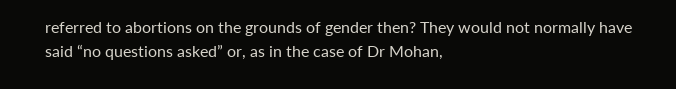referred to abortions on the grounds of gender then? They would not normally have said “no questions asked” or, as in the case of Dr Mohan,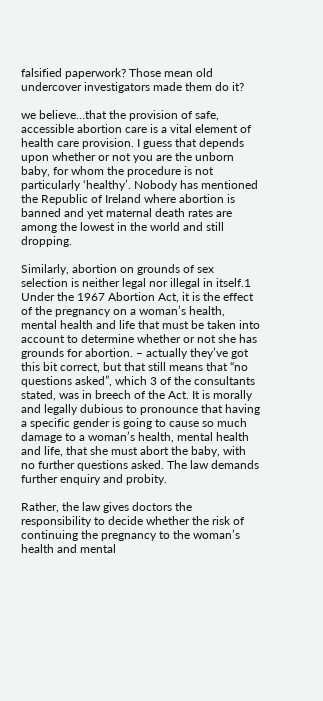falsified paperwork? Those mean old undercover investigators made them do it?

we believe…that the provision of safe, accessible abortion care is a vital element of health care provision. I guess that depends upon whether or not you are the unborn baby, for whom the procedure is not particularly ‘healthy’. Nobody has mentioned the Republic of Ireland where abortion is banned and yet maternal death rates are among the lowest in the world and still dropping.

Similarly, abortion on grounds of sex selection is neither legal nor illegal in itself.1 Under the 1967 Abortion Act, it is the effect of the pregnancy on a woman’s health, mental health and life that must be taken into account to determine whether or not she has grounds for abortion. – actually they’ve got this bit correct, but that still means that “no questions asked”, which 3 of the consultants stated, was in breech of the Act. It is morally and legally dubious to pronounce that having a specific gender is going to cause so much damage to a woman’s health, mental health and life, that she must abort the baby, with no further questions asked. The law demands further enquiry and probity.

Rather, the law gives doctors the responsibility to decide whether the risk of continuing the pregnancy to the woman’s health and mental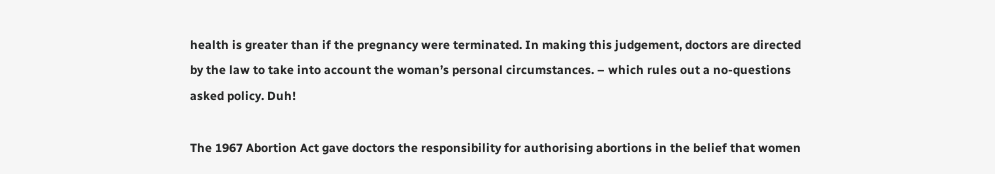health is greater than if the pregnancy were terminated. In making this judgement, doctors are directed by the law to take into account the woman’s personal circumstances. – which rules out a no-questions asked policy. Duh!

The 1967 Abortion Act gave doctors the responsibility for authorising abortions in the belief that women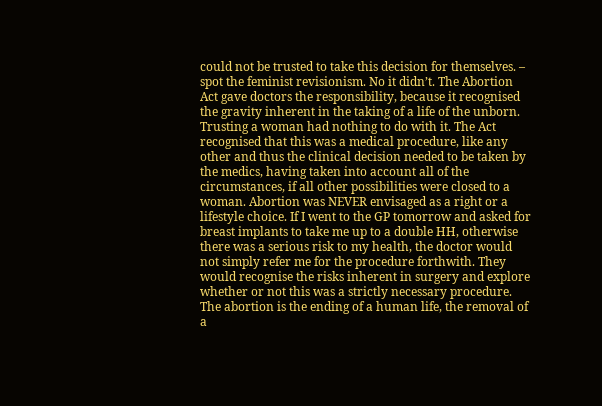could not be trusted to take this decision for themselves. – spot the feminist revisionism. No it didn’t. The Abortion Act gave doctors the responsibility, because it recognised the gravity inherent in the taking of a life of the unborn. Trusting a woman had nothing to do with it. The Act recognised that this was a medical procedure, like any other and thus the clinical decision needed to be taken by the medics, having taken into account all of the circumstances, if all other possibilities were closed to a woman. Abortion was NEVER envisaged as a right or a lifestyle choice. If I went to the GP tomorrow and asked for breast implants to take me up to a double HH, otherwise there was a serious risk to my health, the doctor would not simply refer me for the procedure forthwith. They would recognise the risks inherent in surgery and explore whether or not this was a strictly necessary procedure. The abortion is the ending of a human life, the removal of a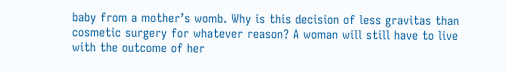baby from a mother’s womb. Why is this decision of less gravitas than cosmetic surgery for whatever reason? A woman will still have to live with the outcome of her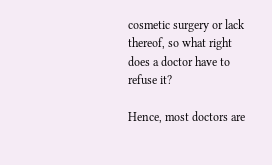cosmetic surgery or lack thereof, so what right does a doctor have to refuse it?

Hence, most doctors are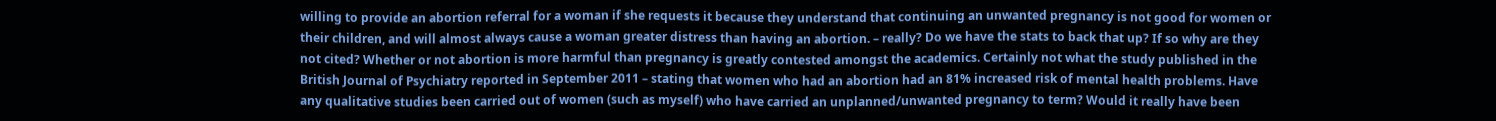willing to provide an abortion referral for a woman if she requests it because they understand that continuing an unwanted pregnancy is not good for women or their children, and will almost always cause a woman greater distress than having an abortion. – really? Do we have the stats to back that up? If so why are they not cited? Whether or not abortion is more harmful than pregnancy is greatly contested amongst the academics. Certainly not what the study published in the British Journal of Psychiatry reported in September 2011 – stating that women who had an abortion had an 81% increased risk of mental health problems. Have any qualitative studies been carried out of women (such as myself) who have carried an unplanned/unwanted pregnancy to term? Would it really have been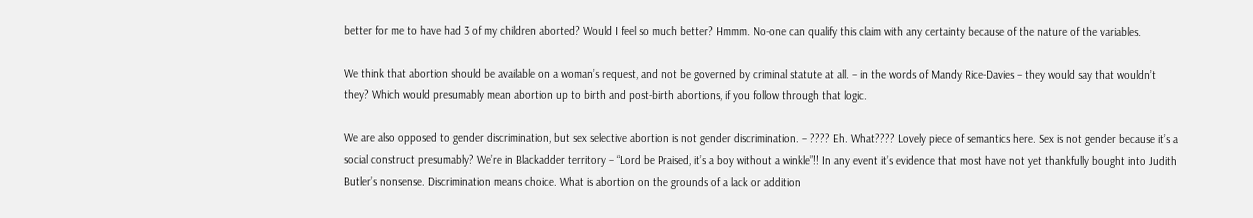better for me to have had 3 of my children aborted? Would I feel so much better? Hmmm. No-one can qualify this claim with any certainty because of the nature of the variables.

We think that abortion should be available on a woman’s request, and not be governed by criminal statute at all. – in the words of Mandy Rice-Davies – they would say that wouldn’t they? Which would presumably mean abortion up to birth and post-birth abortions, if you follow through that logic.

We are also opposed to gender discrimination, but sex selective abortion is not gender discrimination. – ???? Eh. What???? Lovely piece of semantics here. Sex is not gender because it’s a social construct presumably? We’re in Blackadder territory – “Lord be Praised, it’s a boy without a winkle”!! In any event it’s evidence that most have not yet thankfully bought into Judith Butler’s nonsense. Discrimination means choice. What is abortion on the grounds of a lack or addition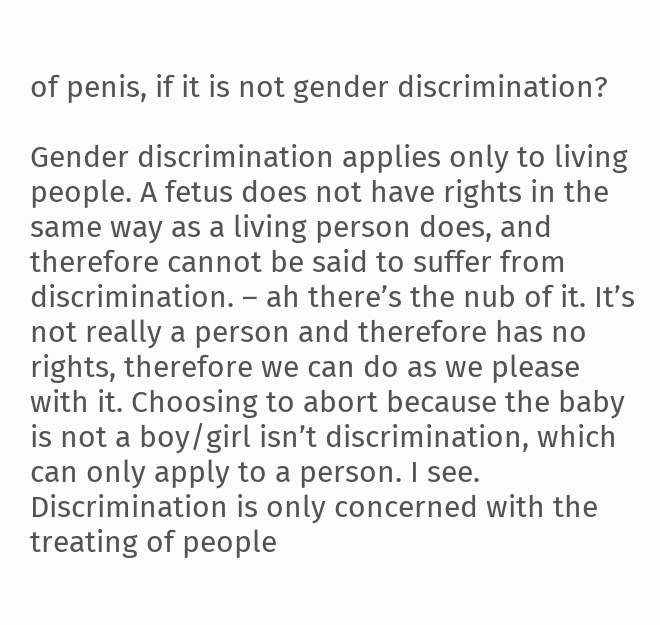of penis, if it is not gender discrimination?

Gender discrimination applies only to living people. A fetus does not have rights in the same way as a living person does, and therefore cannot be said to suffer from discrimination. – ah there’s the nub of it. It’s not really a person and therefore has no rights, therefore we can do as we please with it. Choosing to abort because the baby is not a boy/girl isn’t discrimination, which can only apply to a person. I see. Discrimination is only concerned with the treating of people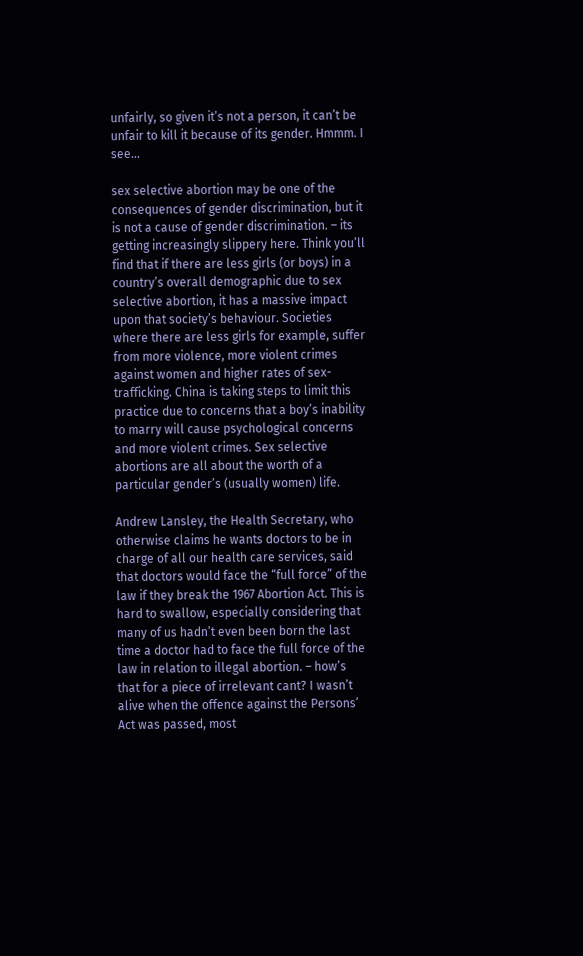unfairly, so given it’s not a person, it can’t be unfair to kill it because of its gender. Hmmm. I see…

sex selective abortion may be one of the consequences of gender discrimination, but it is not a cause of gender discrimination. – its getting increasingly slippery here. Think you’ll find that if there are less girls (or boys) in a country’s overall demographic due to sex selective abortion, it has a massive impact upon that society’s behaviour. Societies where there are less girls for example, suffer from more violence, more violent crimes against women and higher rates of sex-trafficking. China is taking steps to limit this practice due to concerns that a boy’s inability to marry will cause psychological concerns and more violent crimes. Sex selective abortions are all about the worth of a particular gender’s (usually women) life.

Andrew Lansley, the Health Secretary, who otherwise claims he wants doctors to be in charge of all our health care services, said that doctors would face the “full force” of the law if they break the 1967 Abortion Act. This is hard to swallow, especially considering that many of us hadn’t even been born the last time a doctor had to face the full force of the law in relation to illegal abortion. – how’s that for a piece of irrelevant cant? I wasn’t alive when the offence against the Persons’ Act was passed, most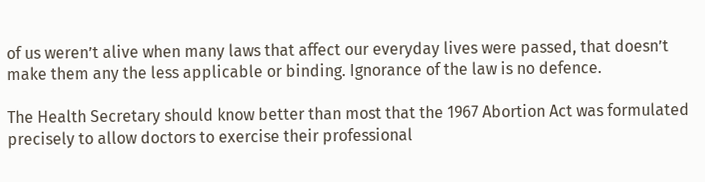of us weren’t alive when many laws that affect our everyday lives were passed, that doesn’t make them any the less applicable or binding. Ignorance of the law is no defence.

The Health Secretary should know better than most that the 1967 Abortion Act was formulated precisely to allow doctors to exercise their professional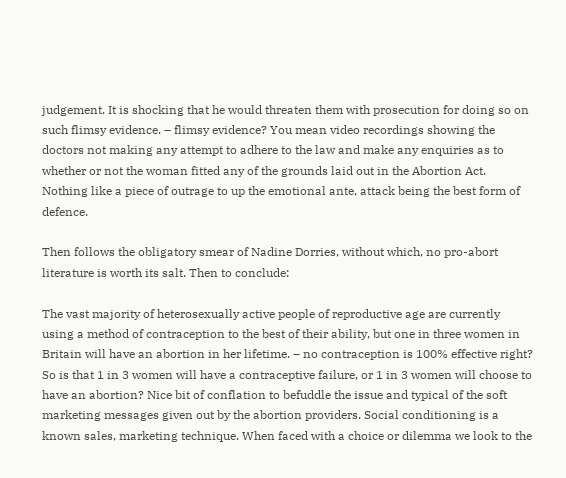judgement. It is shocking that he would threaten them with prosecution for doing so on such flimsy evidence. – flimsy evidence? You mean video recordings showing the doctors not making any attempt to adhere to the law and make any enquiries as to whether or not the woman fitted any of the grounds laid out in the Abortion Act. Nothing like a piece of outrage to up the emotional ante, attack being the best form of defence.

Then follows the obligatory smear of Nadine Dorries, without which, no pro-abort literature is worth its salt. Then to conclude:

The vast majority of heterosexually active people of reproductive age are currently using a method of contraception to the best of their ability, but one in three women in Britain will have an abortion in her lifetime. – no contraception is 100% effective right? So is that 1 in 3 women will have a contraceptive failure, or 1 in 3 women will choose to have an abortion? Nice bit of conflation to befuddle the issue and typical of the soft marketing messages given out by the abortion providers. Social conditioning is a known sales, marketing technique. When faced with a choice or dilemma we look to the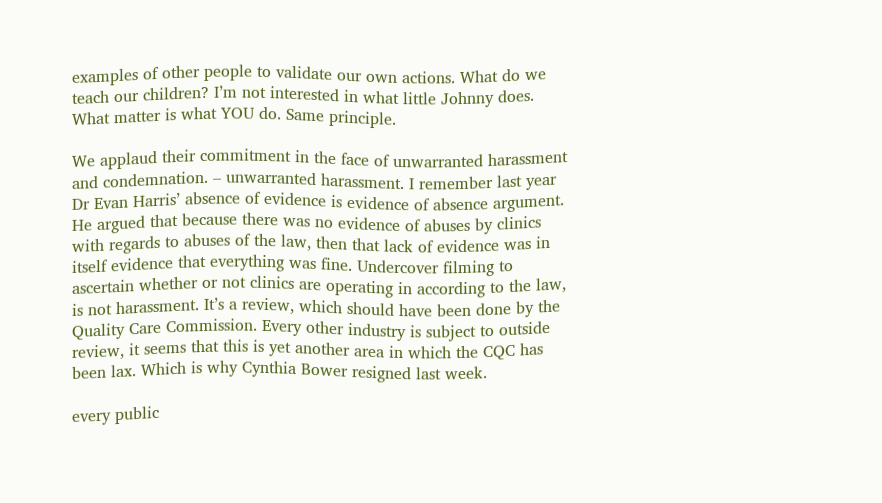examples of other people to validate our own actions. What do we teach our children? I’m not interested in what little Johnny does. What matter is what YOU do. Same principle.

We applaud their commitment in the face of unwarranted harassment and condemnation. – unwarranted harassment. I remember last year Dr Evan Harris’ absence of evidence is evidence of absence argument. He argued that because there was no evidence of abuses by clinics with regards to abuses of the law, then that lack of evidence was in itself evidence that everything was fine. Undercover filming to ascertain whether or not clinics are operating in according to the law, is not harassment. It’s a review, which should have been done by the Quality Care Commission. Every other industry is subject to outside review, it seems that this is yet another area in which the CQC has been lax. Which is why Cynthia Bower resigned last week.

every public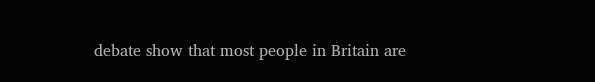debate show that most people in Britain are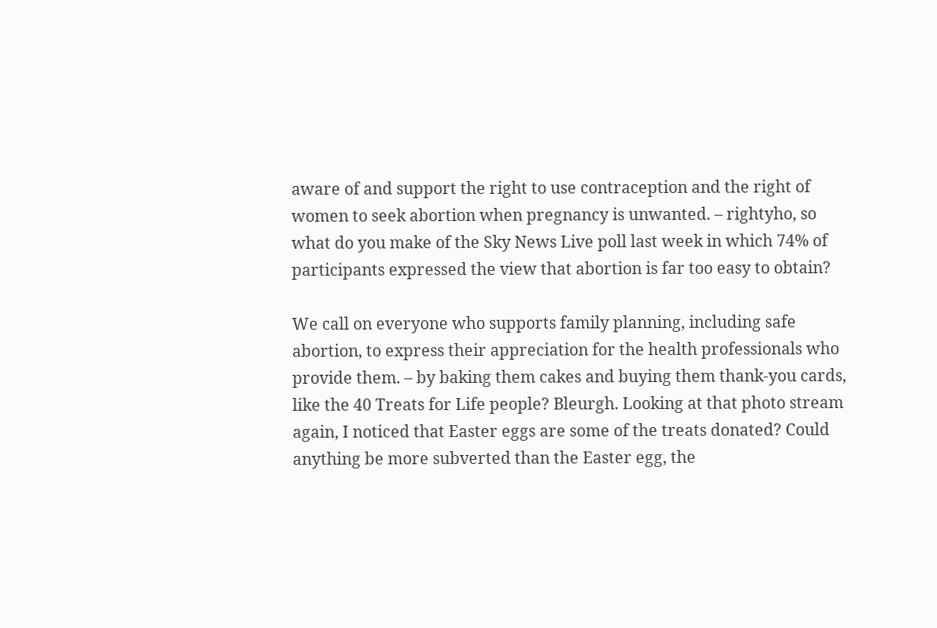aware of and support the right to use contraception and the right of women to seek abortion when pregnancy is unwanted. – rightyho, so what do you make of the Sky News Live poll last week in which 74% of participants expressed the view that abortion is far too easy to obtain?

We call on everyone who supports family planning, including safe abortion, to express their appreciation for the health professionals who provide them. – by baking them cakes and buying them thank-you cards, like the 40 Treats for Life people? Bleurgh. Looking at that photo stream again, I noticed that Easter eggs are some of the treats donated? Could anything be more subverted than the Easter egg, the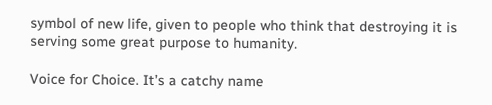symbol of new life, given to people who think that destroying it is serving some great purpose to humanity.

Voice for Choice. It’s a catchy name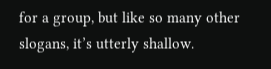for a group, but like so many other slogans, it’s utterly shallow.